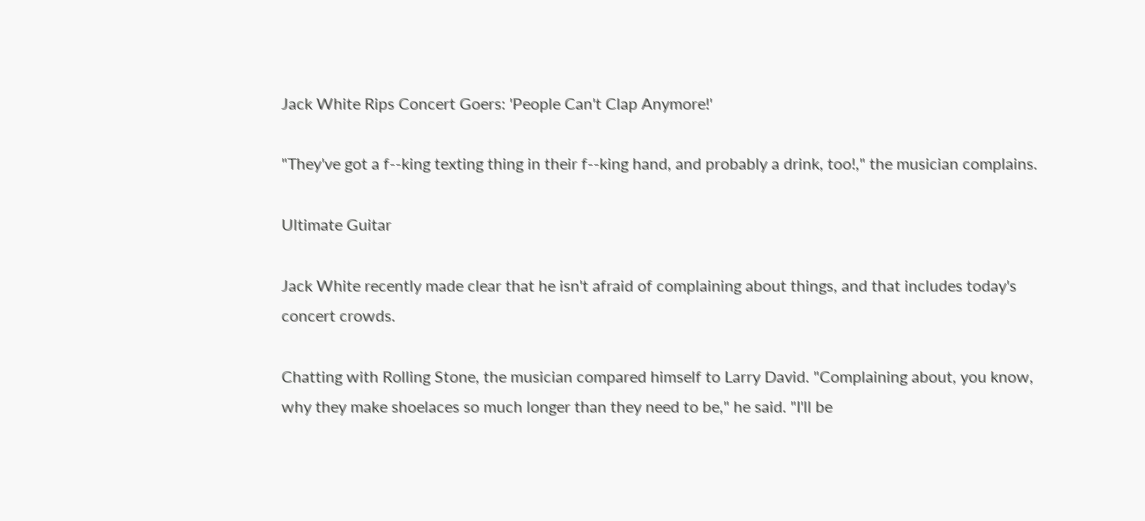Jack White Rips Concert Goers: 'People Can't Clap Anymore!'

"They've got a f--king texting thing in their f--king hand, and probably a drink, too!," the musician complains.

Ultimate Guitar

Jack White recently made clear that he isn't afraid of complaining about things, and that includes today's concert crowds.

Chatting with Rolling Stone, the musician compared himself to Larry David. "Complaining about, you know, why they make shoelaces so much longer than they need to be," he said. "I'll be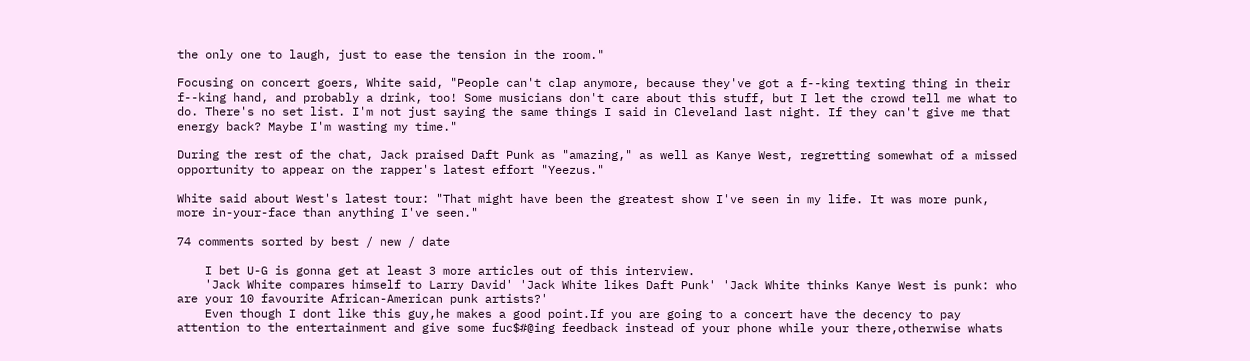the only one to laugh, just to ease the tension in the room."

Focusing on concert goers, White said, "People can't clap anymore, because they've got a f--king texting thing in their f--king hand, and probably a drink, too! Some musicians don't care about this stuff, but I let the crowd tell me what to do. There's no set list. I'm not just saying the same things I said in Cleveland last night. If they can't give me that energy back? Maybe I'm wasting my time."

During the rest of the chat, Jack praised Daft Punk as "amazing," as well as Kanye West, regretting somewhat of a missed opportunity to appear on the rapper's latest effort "Yeezus."

White said about West's latest tour: "That might have been the greatest show I've seen in my life. It was more punk, more in-your-face than anything I've seen."

74 comments sorted by best / new / date

    I bet U-G is gonna get at least 3 more articles out of this interview.
    'Jack White compares himself to Larry David' 'Jack White likes Daft Punk' 'Jack White thinks Kanye West is punk: who are your 10 favourite African-American punk artists?'
    Even though I dont like this guy,he makes a good point.If you are going to a concert have the decency to pay attention to the entertainment and give some fuc$#@ing feedback instead of your phone while your there,otherwise whats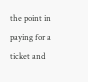the point in paying for a ticket and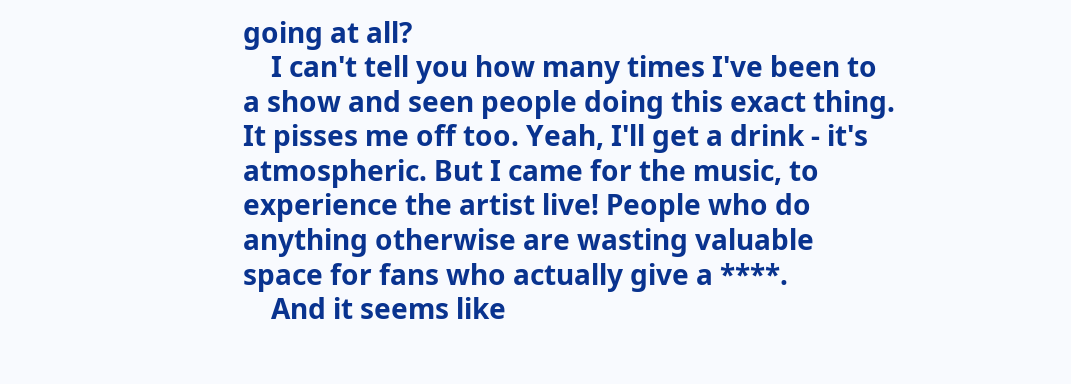going at all?
    I can't tell you how many times I've been to a show and seen people doing this exact thing. It pisses me off too. Yeah, I'll get a drink - it's atmospheric. But I came for the music, to experience the artist live! People who do anything otherwise are wasting valuable space for fans who actually give a ****.
    And it seems like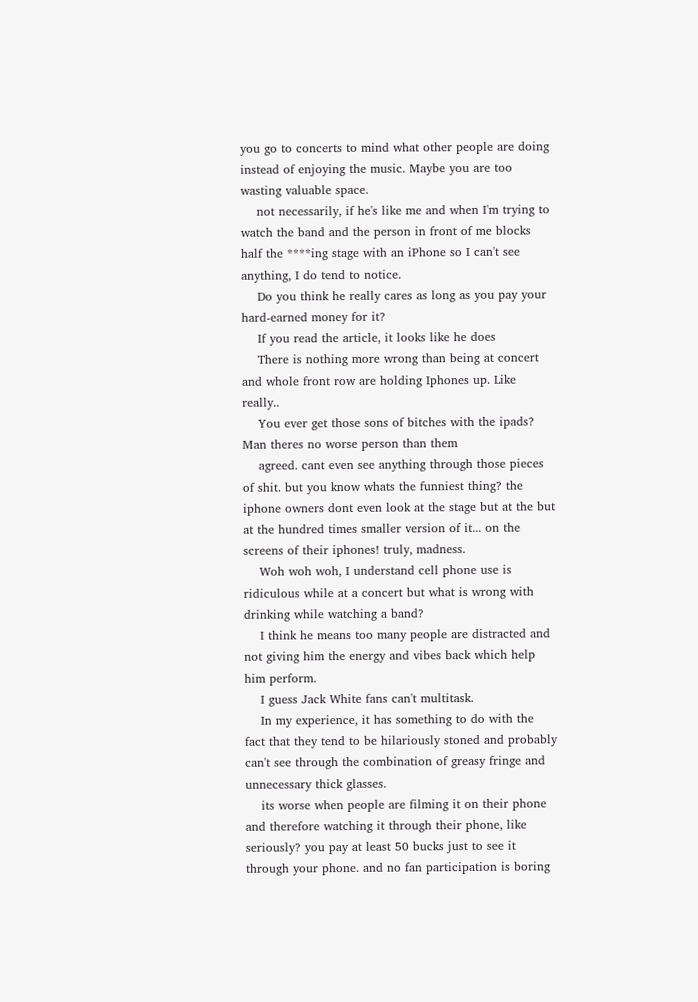you go to concerts to mind what other people are doing instead of enjoying the music. Maybe you are too wasting valuable space.
    not necessarily, if he's like me and when I'm trying to watch the band and the person in front of me blocks half the ****ing stage with an iPhone so I can't see anything, I do tend to notice.
    Do you think he really cares as long as you pay your hard-earned money for it?
    If you read the article, it looks like he does
    There is nothing more wrong than being at concert and whole front row are holding Iphones up. Like really..
    You ever get those sons of bitches with the ipads? Man theres no worse person than them
    agreed. cant even see anything through those pieces of shit. but you know whats the funniest thing? the iphone owners dont even look at the stage but at the but at the hundred times smaller version of it... on the screens of their iphones! truly, madness.
    Woh woh woh, I understand cell phone use is ridiculous while at a concert but what is wrong with drinking while watching a band?
    I think he means too many people are distracted and not giving him the energy and vibes back which help him perform.
    I guess Jack White fans can't multitask.
    In my experience, it has something to do with the fact that they tend to be hilariously stoned and probably can't see through the combination of greasy fringe and unnecessary thick glasses.
    its worse when people are filming it on their phone and therefore watching it through their phone, like seriously? you pay at least 50 bucks just to see it through your phone. and no fan participation is boring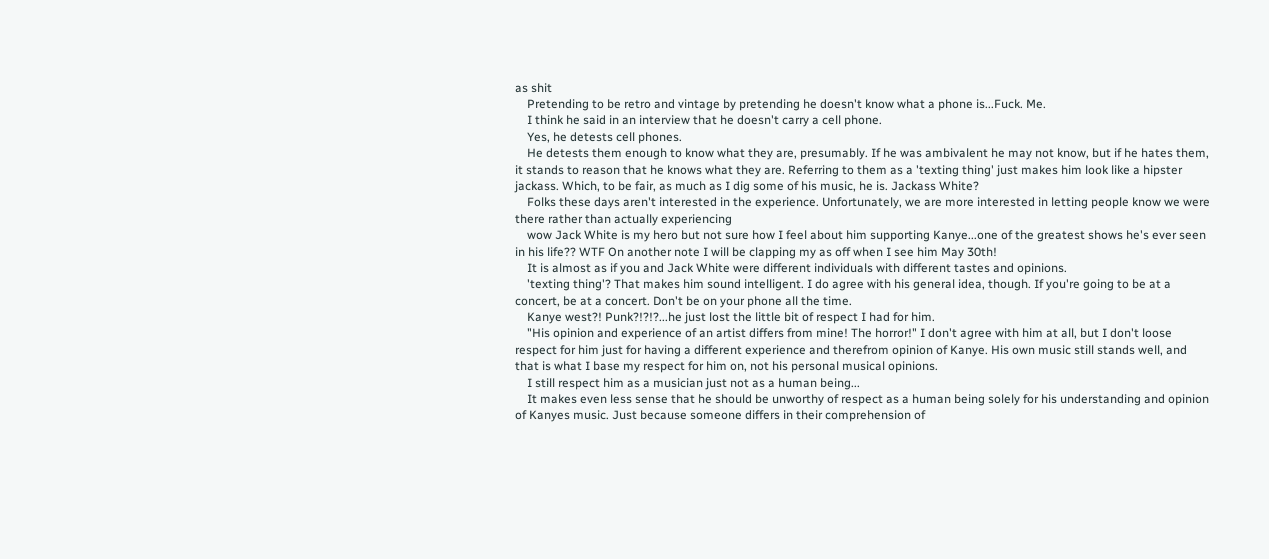as shit
    Pretending to be retro and vintage by pretending he doesn't know what a phone is...Fuck. Me.
    I think he said in an interview that he doesn't carry a cell phone.
    Yes, he detests cell phones.
    He detests them enough to know what they are, presumably. If he was ambivalent he may not know, but if he hates them, it stands to reason that he knows what they are. Referring to them as a 'texting thing' just makes him look like a hipster jackass. Which, to be fair, as much as I dig some of his music, he is. Jackass White?
    Folks these days aren't interested in the experience. Unfortunately, we are more interested in letting people know we were there rather than actually experiencing
    wow Jack White is my hero but not sure how I feel about him supporting Kanye...one of the greatest shows he's ever seen in his life?? WTF On another note I will be clapping my as off when I see him May 30th!
    It is almost as if you and Jack White were different individuals with different tastes and opinions.
    'texting thing'? That makes him sound intelligent. I do agree with his general idea, though. If you're going to be at a concert, be at a concert. Don't be on your phone all the time.
    Kanye west?! Punk?!?!?...he just lost the little bit of respect I had for him.
    "His opinion and experience of an artist differs from mine! The horror!" I don't agree with him at all, but I don't loose respect for him just for having a different experience and therefrom opinion of Kanye. His own music still stands well, and that is what I base my respect for him on, not his personal musical opinions.
    I still respect him as a musician just not as a human being...
    It makes even less sense that he should be unworthy of respect as a human being solely for his understanding and opinion of Kanyes music. Just because someone differs in their comprehension of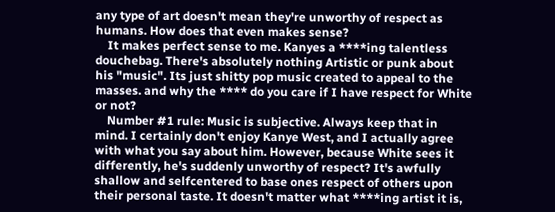any type of art doesn't mean they're unworthy of respect as humans. How does that even makes sense?
    It makes perfect sense to me. Kanyes a ****ing talentless douchebag. There's absolutely nothing Artistic or punk about his "music". Its just shitty pop music created to appeal to the masses. and why the **** do you care if I have respect for White or not?
    Number #1 rule: Music is subjective. Always keep that in mind. I certainly don't enjoy Kanye West, and I actually agree with what you say about him. However, because White sees it differently, he's suddenly unworthy of respect? It's awfully shallow and selfcentered to base ones respect of others upon their personal taste. It doesn't matter what ****ing artist it is,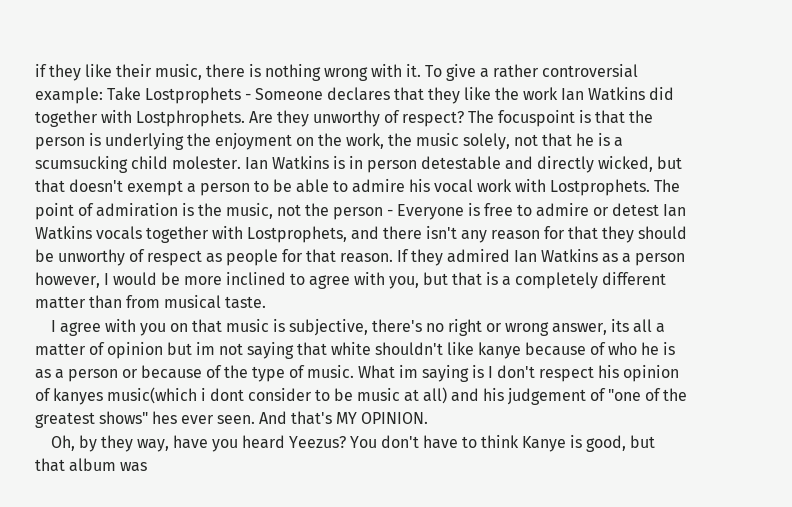if they like their music, there is nothing wrong with it. To give a rather controversial example: Take Lostprophets - Someone declares that they like the work Ian Watkins did together with Lostphrophets. Are they unworthy of respect? The focuspoint is that the person is underlying the enjoyment on the work, the music solely, not that he is a scumsucking child molester. Ian Watkins is in person detestable and directly wicked, but that doesn't exempt a person to be able to admire his vocal work with Lostprophets. The point of admiration is the music, not the person - Everyone is free to admire or detest Ian Watkins vocals together with Lostprophets, and there isn't any reason for that they should be unworthy of respect as people for that reason. If they admired Ian Watkins as a person however, I would be more inclined to agree with you, but that is a completely different matter than from musical taste.
    I agree with you on that music is subjective, there's no right or wrong answer, its all a matter of opinion but im not saying that white shouldn't like kanye because of who he is as a person or because of the type of music. What im saying is I don't respect his opinion of kanyes music(which i dont consider to be music at all) and his judgement of "one of the greatest shows" hes ever seen. And that's MY OPINION.
    Oh, by they way, have you heard Yeezus? You don't have to think Kanye is good, but that album was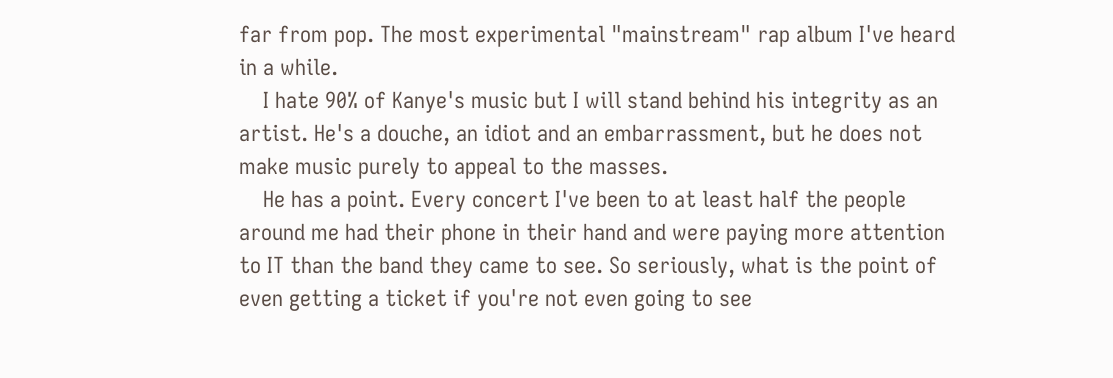far from pop. The most experimental "mainstream" rap album I've heard in a while.
    I hate 90% of Kanye's music but I will stand behind his integrity as an artist. He's a douche, an idiot and an embarrassment, but he does not make music purely to appeal to the masses.
    He has a point. Every concert I've been to at least half the people around me had their phone in their hand and were paying more attention to IT than the band they came to see. So seriously, what is the point of even getting a ticket if you're not even going to see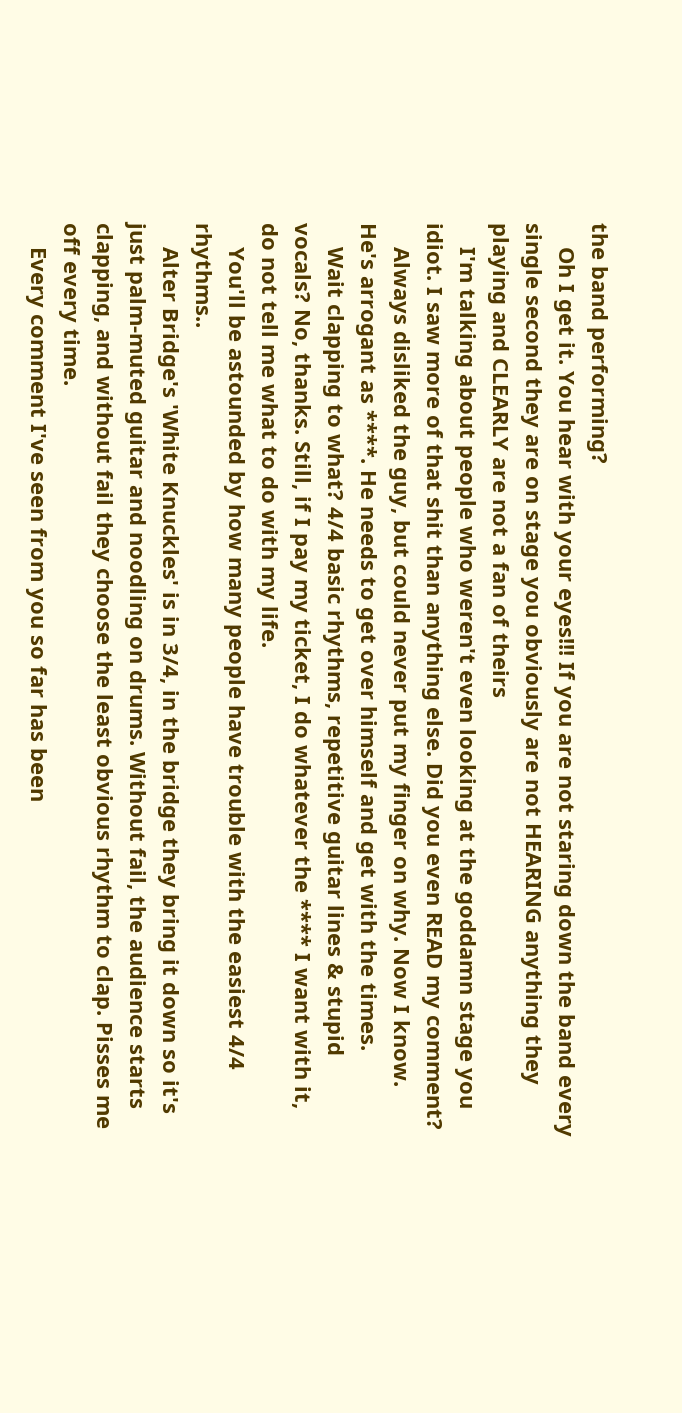the band performing?
    Oh I get it. You hear with your eyes!!! If you are not staring down the band every single second they are on stage you obviously are not HEARING anything they playing and CLEARLY are not a fan of theirs
    I'm talking about people who weren't even looking at the goddamn stage you idiot. I saw more of that shit than anything else. Did you even READ my comment?
    Always disliked the guy, but could never put my finger on why. Now I know. He's arrogant as ****. He needs to get over himself and get with the times.
    Wait clapping to what? 4/4 basic rhythms, repetitive guitar lines & stupid vocals? No, thanks. Still, if I pay my ticket, I do whatever the **** I want with it, do not tell me what to do with my life.
    You'll be astounded by how many people have trouble with the easiest 4/4 rhythms..
    Alter Bridge's 'White Knuckles' is in 3/4, in the bridge they bring it down so it's just palm-muted guitar and noodling on drums. Without fail, the audience starts clapping, and without fail they choose the least obvious rhythm to clap. Pisses me off every time.
    Every comment I've seen from you so far has been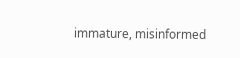immature, misinformed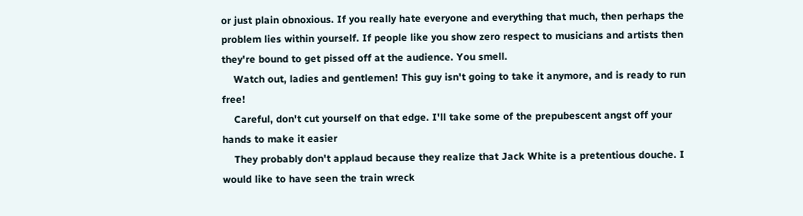or just plain obnoxious. If you really hate everyone and everything that much, then perhaps the problem lies within yourself. If people like you show zero respect to musicians and artists then they're bound to get pissed off at the audience. You smell.
    Watch out, ladies and gentlemen! This guy isn't going to take it anymore, and is ready to run free!
    Careful, don't cut yourself on that edge. I'll take some of the prepubescent angst off your hands to make it easier
    They probably don't applaud because they realize that Jack White is a pretentious douche. I would like to have seen the train wreck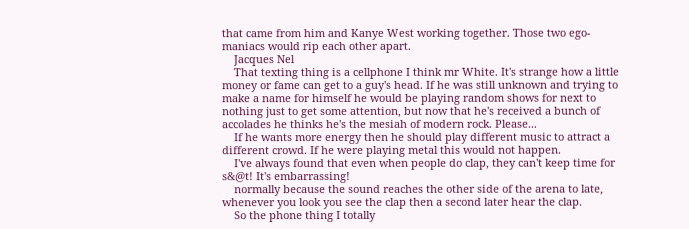that came from him and Kanye West working together. Those two ego-maniacs would rip each other apart.
    Jacques Nel
    That texting thing is a cellphone I think mr White. It's strange how a little money or fame can get to a guy's head. If he was still unknown and trying to make a name for himself he would be playing random shows for next to nothing just to get some attention, but now that he's received a bunch of accolades he thinks he's the mesiah of modern rock. Please...
    If he wants more energy then he should play different music to attract a different crowd. If he were playing metal this would not happen.
    I've always found that even when people do clap, they can't keep time for s&@t! It's embarrassing!
    normally because the sound reaches the other side of the arena to late, whenever you look you see the clap then a second later hear the clap.
    So the phone thing I totally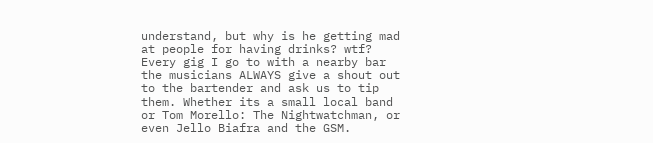understand, but why is he getting mad at people for having drinks? wtf? Every gig I go to with a nearby bar the musicians ALWAYS give a shout out to the bartender and ask us to tip them. Whether its a small local band or Tom Morello: The Nightwatchman, or even Jello Biafra and the GSM.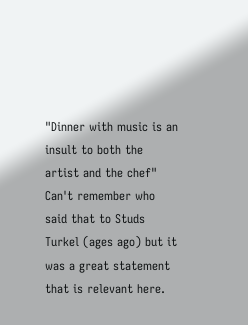"Dinner with music is an insult to both the artist and the chef" Can't remember who said that to Studs Turkel (ages ago) but it was a great statement that is relevant here.